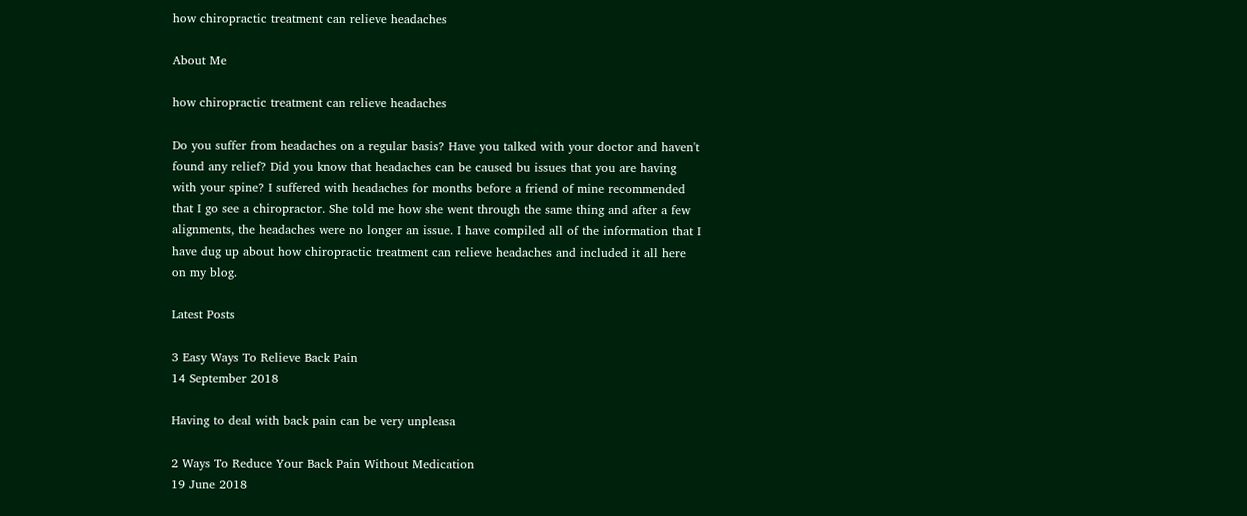how chiropractic treatment can relieve headaches

About Me

how chiropractic treatment can relieve headaches

Do you suffer from headaches on a regular basis? Have you talked with your doctor and haven't found any relief? Did you know that headaches can be caused bu issues that you are having with your spine? I suffered with headaches for months before a friend of mine recommended that I go see a chiropractor. She told me how she went through the same thing and after a few alignments, the headaches were no longer an issue. I have compiled all of the information that I have dug up about how chiropractic treatment can relieve headaches and included it all here on my blog.

Latest Posts

3 Easy Ways To Relieve Back Pain
14 September 2018

Having to deal with back pain can be very unpleasa

2 Ways To Reduce Your Back Pain Without Medication
19 June 2018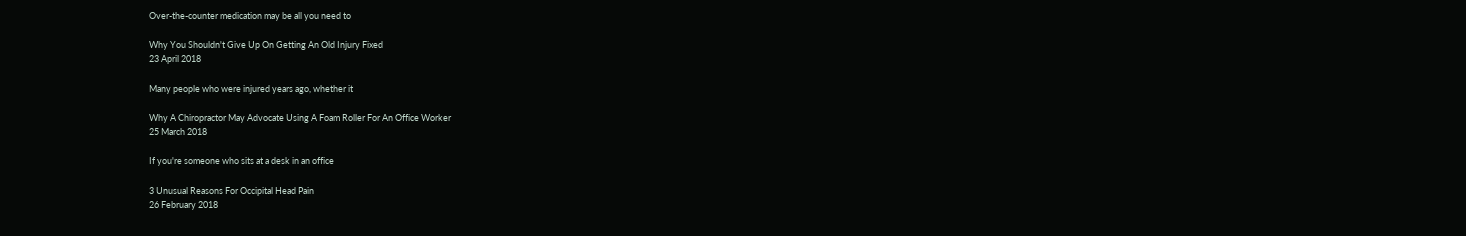Over-the-counter medication may be all you need to

Why You Shouldn't Give Up On Getting An Old Injury Fixed
23 April 2018

Many people who were injured years ago, whether it

Why A Chiropractor May Advocate Using A Foam Roller For An Office Worker
25 March 2018

If you're someone who sits at a desk in an office

3 Unusual Reasons For Occipital Head Pain
26 February 2018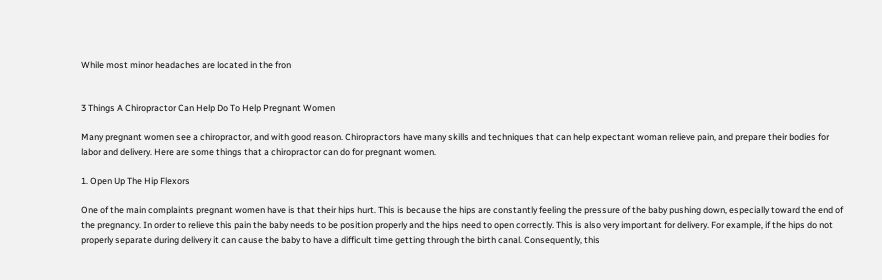While most minor headaches are located in the fron


3 Things A Chiropractor Can Help Do To Help Pregnant Women

Many pregnant women see a chiropractor, and with good reason. Chiropractors have many skills and techniques that can help expectant woman relieve pain, and prepare their bodies for labor and delivery. Here are some things that a chiropractor can do for pregnant women.

1. Open Up The Hip Flexors

One of the main complaints pregnant women have is that their hips hurt. This is because the hips are constantly feeling the pressure of the baby pushing down, especially toward the end of the pregnancy. In order to relieve this pain the baby needs to be position properly and the hips need to open correctly. This is also very important for delivery. For example, if the hips do not properly separate during delivery it can cause the baby to have a difficult time getting through the birth canal. Consequently, this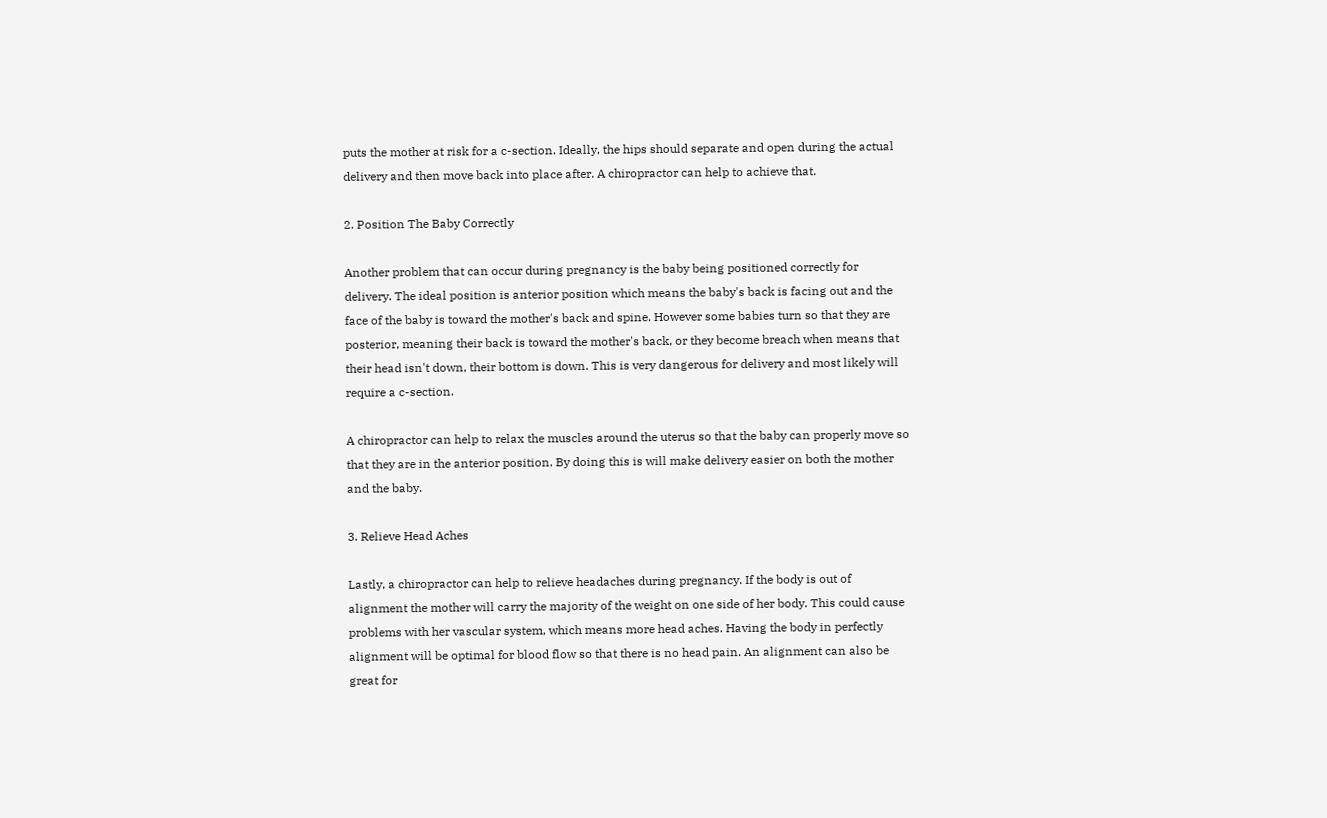puts the mother at risk for a c-section. Ideally, the hips should separate and open during the actual delivery and then move back into place after. A chiropractor can help to achieve that.

2. Position The Baby Correctly

Another problem that can occur during pregnancy is the baby being positioned correctly for delivery. The ideal position is anterior position which means the baby's back is facing out and the face of the baby is toward the mother's back and spine. However some babies turn so that they are posterior, meaning their back is toward the mother's back, or they become breach when means that their head isn't down, their bottom is down. This is very dangerous for delivery and most likely will require a c-section.

A chiropractor can help to relax the muscles around the uterus so that the baby can properly move so that they are in the anterior position. By doing this is will make delivery easier on both the mother and the baby.

3. Relieve Head Aches

Lastly, a chiropractor can help to relieve headaches during pregnancy. If the body is out of alignment the mother will carry the majority of the weight on one side of her body. This could cause problems with her vascular system, which means more head aches. Having the body in perfectly alignment will be optimal for blood flow so that there is no head pain. An alignment can also be great for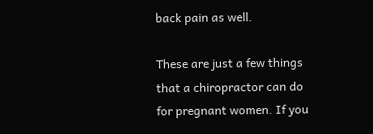back pain as well.

These are just a few things that a chiropractor can do for pregnant women. If you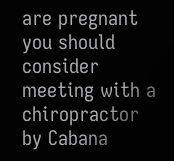are pregnant you should consider meeting with a chiropractor by Cabana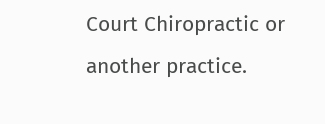Court Chiropractic or another practice.